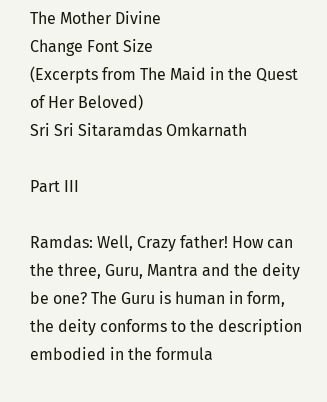The Mother Divine
Change Font Size
(Excerpts from The Maid in the Quest of Her Beloved)
Sri Sri Sitaramdas Omkarnath

Part III

Ramdas: Well, Crazy father! How can the three, Guru, Mantra and the deity be one? The Guru is human in form, the deity conforms to the description embodied in the formula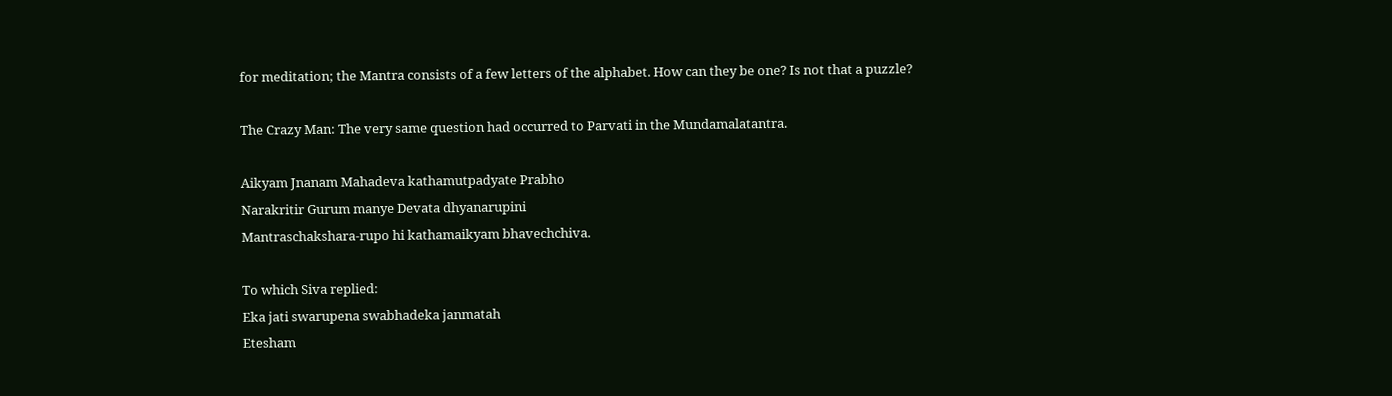for meditation; the Mantra consists of a few letters of the alphabet. How can they be one? Is not that a puzzle?

The Crazy Man: The very same question had occurred to Parvati in the Mundamalatantra.

Aikyam Jnanam Mahadeva kathamutpadyate Prabho
Narakritir Gurum manye Devata dhyanarupini
Mantraschakshara-rupo hi kathamaikyam bhavechchiva.

To which Siva replied:
Eka jati swarupena swabhadeka janmatah
Etesham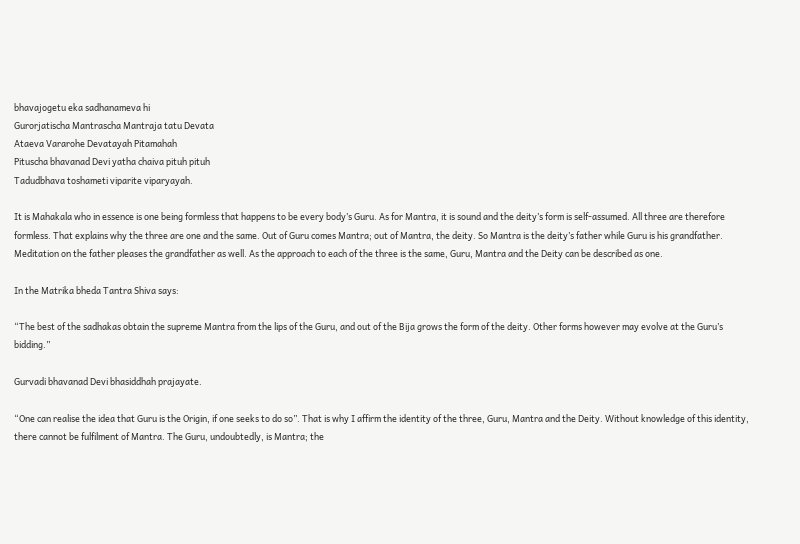bhavajogetu eka sadhanameva hi
Gurorjatischa Mantrascha Mantraja tatu Devata
Ataeva Vararohe Devatayah Pitamahah
Pituscha bhavanad Devi yatha chaiva pituh pituh
Tadudbhava toshameti viparite viparyayah.

It is Mahakala who in essence is one being formless that happens to be every body’s Guru. As for Mantra, it is sound and the deity’s form is self-assumed. All three are therefore formless. That explains why the three are one and the same. Out of Guru comes Mantra; out of Mantra, the deity. So Mantra is the deity’s father while Guru is his grandfather. Meditation on the father pleases the grandfather as well. As the approach to each of the three is the same, Guru, Mantra and the Deity can be described as one.

In the Matrika bheda Tantra Shiva says:

“The best of the sadhakas obtain the supreme Mantra from the lips of the Guru, and out of the Bija grows the form of the deity. Other forms however may evolve at the Guru’s bidding.”

Gurvadi bhavanad Devi bhasiddhah prajayate.

“One can realise the idea that Guru is the Origin, if one seeks to do so”. That is why I affirm the identity of the three, Guru, Mantra and the Deity. Without knowledge of this identity, there cannot be fulfilment of Mantra. The Guru, undoubtedly, is Mantra; the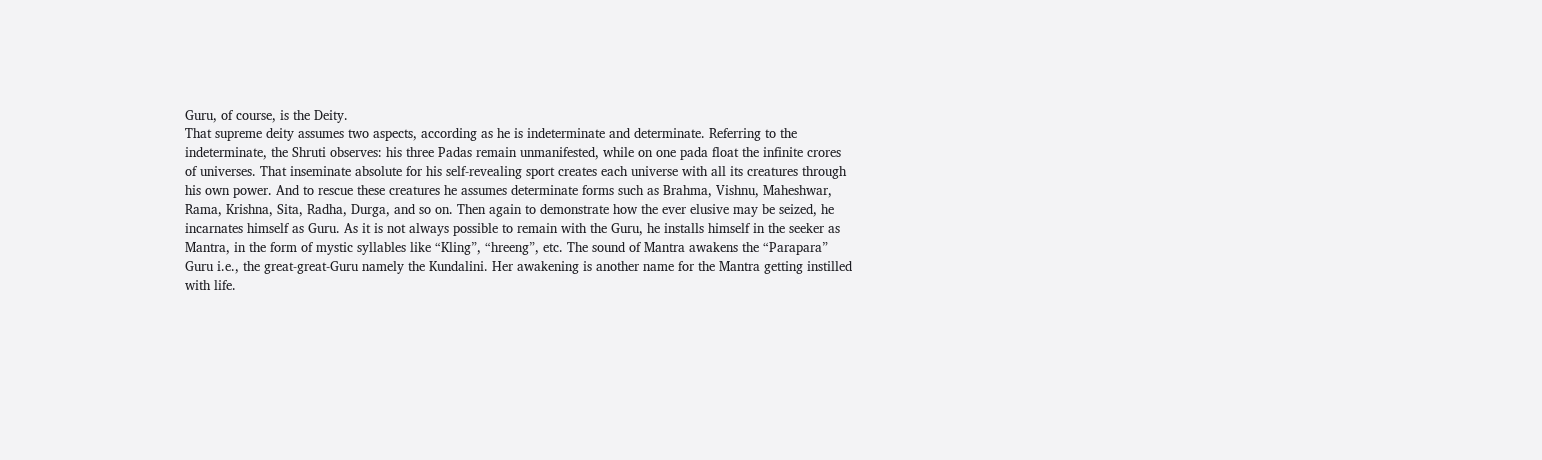Guru, of course, is the Deity.
That supreme deity assumes two aspects, according as he is indeterminate and determinate. Referring to the indeterminate, the Shruti observes: his three Padas remain unmanifested, while on one pada float the infinite crores of universes. That inseminate absolute for his self-revealing sport creates each universe with all its creatures through his own power. And to rescue these creatures he assumes determinate forms such as Brahma, Vishnu, Maheshwar, Rama, Krishna, Sita, Radha, Durga, and so on. Then again to demonstrate how the ever elusive may be seized, he incarnates himself as Guru. As it is not always possible to remain with the Guru, he installs himself in the seeker as Mantra, in the form of mystic syllables like “Kling”, “hreeng”, etc. The sound of Mantra awakens the “Parapara” Guru i.e., the great-great-Guru namely the Kundalini. Her awakening is another name for the Mantra getting instilled with life.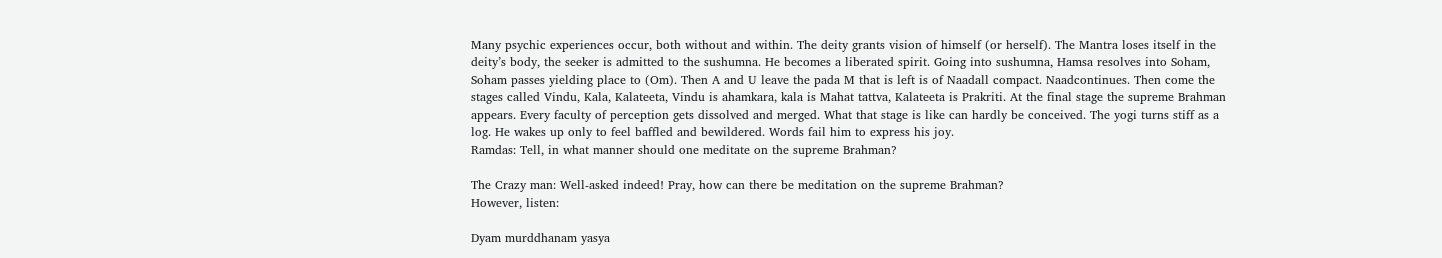Many psychic experiences occur, both without and within. The deity grants vision of himself (or herself). The Mantra loses itself in the deity’s body, the seeker is admitted to the sushumna. He becomes a liberated spirit. Going into sushumna, Hamsa resolves into Soham, Soham passes yielding place to (Om). Then A and U leave the pada M that is left is of Naadall compact. Naadcontinues. Then come the stages called Vindu, Kala, Kalateeta, Vindu is ahamkara, kala is Mahat tattva, Kalateeta is Prakriti. At the final stage the supreme Brahman appears. Every faculty of perception gets dissolved and merged. What that stage is like can hardly be conceived. The yogi turns stiff as a log. He wakes up only to feel baffled and bewildered. Words fail him to express his joy.
Ramdas: Tell, in what manner should one meditate on the supreme Brahman?

The Crazy man: Well-asked indeed! Pray, how can there be meditation on the supreme Brahman?
However, listen:

Dyam murddhanam yasya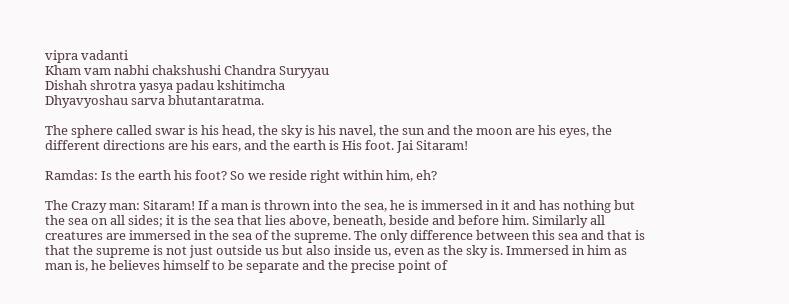vipra vadanti
Kham vam nabhi chakshushi Chandra Suryyau
Dishah shrotra yasya padau kshitimcha
Dhyavyoshau sarva bhutantaratma.

The sphere called swar is his head, the sky is his navel, the sun and the moon are his eyes, the different directions are his ears, and the earth is His foot. Jai Sitaram!

Ramdas: Is the earth his foot? So we reside right within him, eh?

The Crazy man: Sitaram! If a man is thrown into the sea, he is immersed in it and has nothing but the sea on all sides; it is the sea that lies above, beneath, beside and before him. Similarly all creatures are immersed in the sea of the supreme. The only difference between this sea and that is that the supreme is not just outside us but also inside us, even as the sky is. Immersed in him as man is, he believes himself to be separate and the precise point of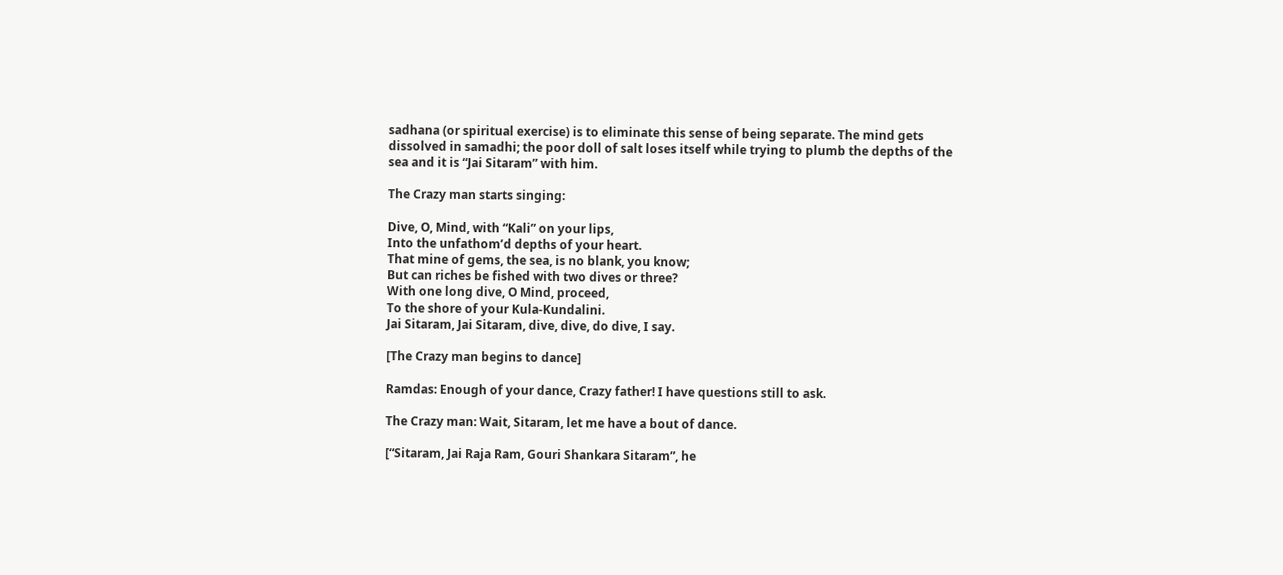sadhana (or spiritual exercise) is to eliminate this sense of being separate. The mind gets dissolved in samadhi; the poor doll of salt loses itself while trying to plumb the depths of the sea and it is “Jai Sitaram” with him.

The Crazy man starts singing:

Dive, O, Mind, with “Kali” on your lips,
Into the unfathom’d depths of your heart.
That mine of gems, the sea, is no blank, you know;
But can riches be fished with two dives or three?
With one long dive, O Mind, proceed,
To the shore of your Kula-Kundalini.
Jai Sitaram, Jai Sitaram, dive, dive, do dive, I say.

[The Crazy man begins to dance]

Ramdas: Enough of your dance, Crazy father! I have questions still to ask.

The Crazy man: Wait, Sitaram, let me have a bout of dance.

[“Sitaram, Jai Raja Ram, Gouri Shankara Sitaram”, he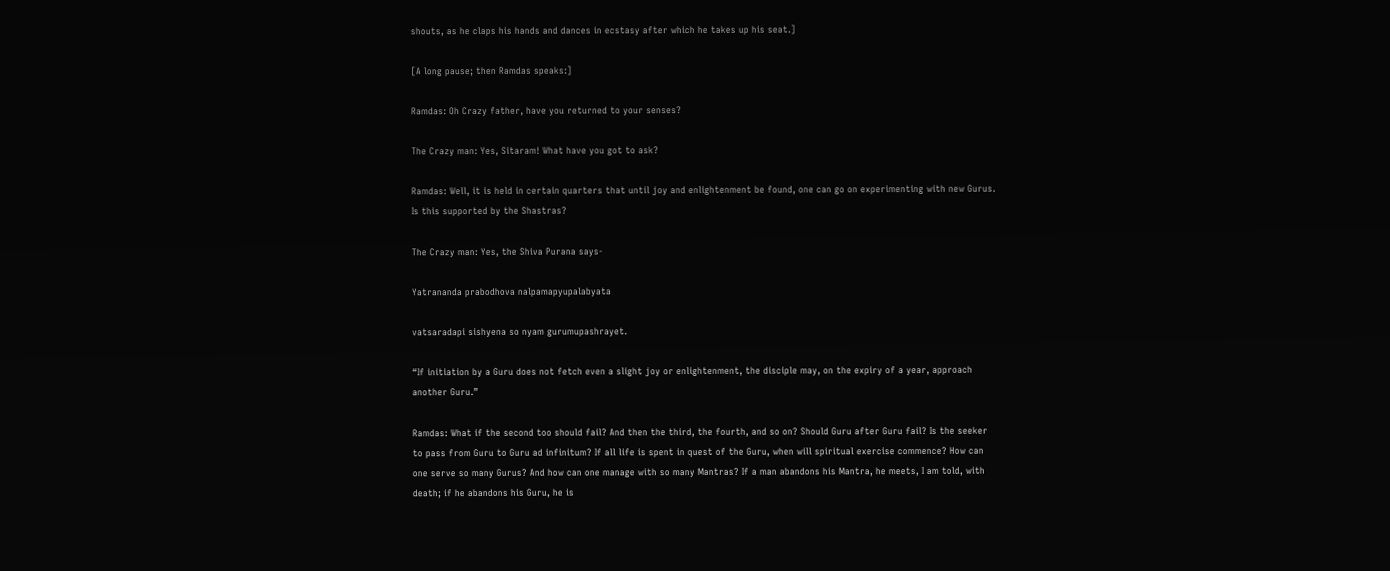shouts, as he claps his hands and dances in ecstasy after which he takes up his seat.]

[A long pause; then Ramdas speaks:]

Ramdas: Oh Crazy father, have you returned to your senses?

The Crazy man: Yes, Sitaram! What have you got to ask?

Ramdas: Well, it is held in certain quarters that until joy and enlightenment be found, one can go on experimenting with new Gurus. Is this supported by the Shastras?

The Crazy man: Yes, the Shiva Purana says-

Yatrananda prabodhova nalpamapyupalabyata

vatsaradapi sishyena so nyam gurumupashrayet.

“If initiation by a Guru does not fetch even a slight joy or enlightenment, the disciple may, on the expiry of a year, approach another Guru.”

Ramdas: What if the second too should fail? And then the third, the fourth, and so on? Should Guru after Guru fail? Is the seeker to pass from Guru to Guru ad infinitum? If all life is spent in quest of the Guru, when will spiritual exercise commence? How can one serve so many Gurus? And how can one manage with so many Mantras? If a man abandons his Mantra, he meets, I am told, with death; if he abandons his Guru, he is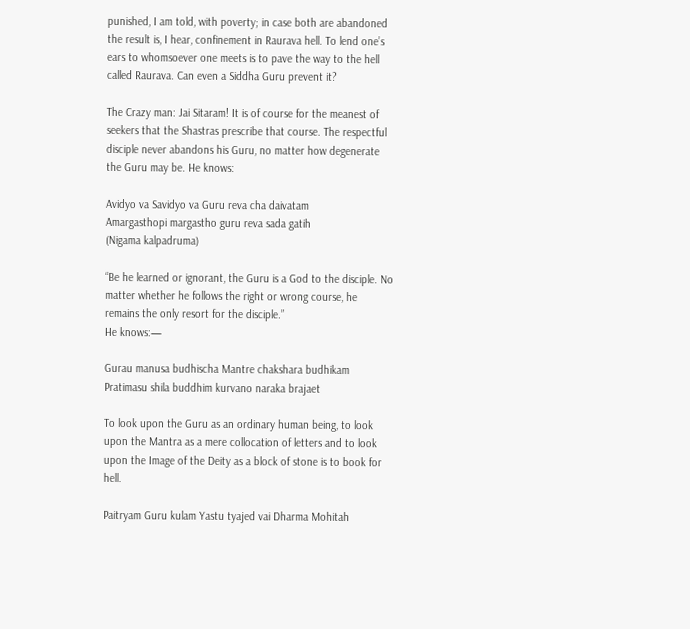punished, I am told, with poverty; in case both are abandoned the result is, I hear, confinement in Raurava hell. To lend one’s ears to whomsoever one meets is to pave the way to the hell called Raurava. Can even a Siddha Guru prevent it?

The Crazy man: Jai Sitaram! It is of course for the meanest of seekers that the Shastras prescribe that course. The respectful disciple never abandons his Guru, no matter how degenerate the Guru may be. He knows:

Avidyo va Savidyo va Guru reva cha daivatam
Amargasthopi margastho guru reva sada gatih
(Nigama kalpadruma)

“Be he learned or ignorant, the Guru is a God to the disciple. No matter whether he follows the right or wrong course, he remains the only resort for the disciple.”
He knows:—

Gurau manusa budhischa Mantre chakshara budhikam
Pratimasu shila buddhim kurvano naraka brajaet

To look upon the Guru as an ordinary human being, to look upon the Mantra as a mere collocation of letters and to look upon the Image of the Deity as a block of stone is to book for hell.

Paitryam Guru kulam Yastu tyajed vai Dharma Mohitah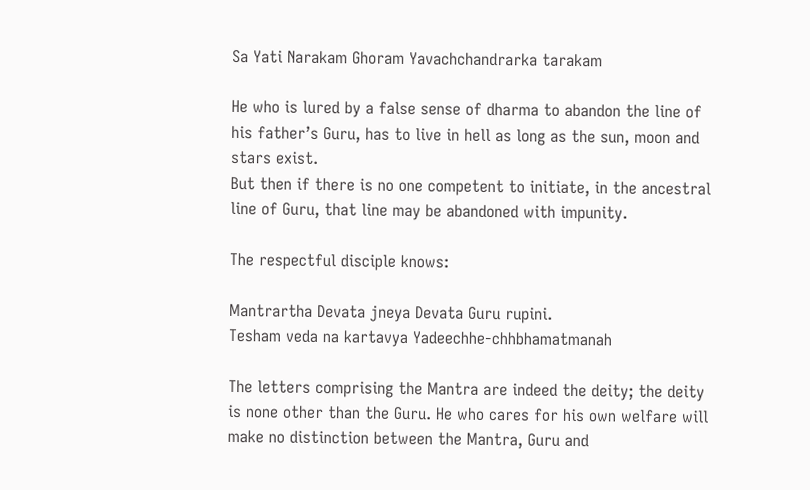Sa Yati Narakam Ghoram Yavachchandrarka tarakam

He who is lured by a false sense of dharma to abandon the line of his father’s Guru, has to live in hell as long as the sun, moon and stars exist.
But then if there is no one competent to initiate, in the ancestral line of Guru, that line may be abandoned with impunity.

The respectful disciple knows:

Mantrartha Devata jneya Devata Guru rupini.
Tesham veda na kartavya Yadeechhe-chhbhamatmanah

The letters comprising the Mantra are indeed the deity; the deity is none other than the Guru. He who cares for his own welfare will make no distinction between the Mantra, Guru and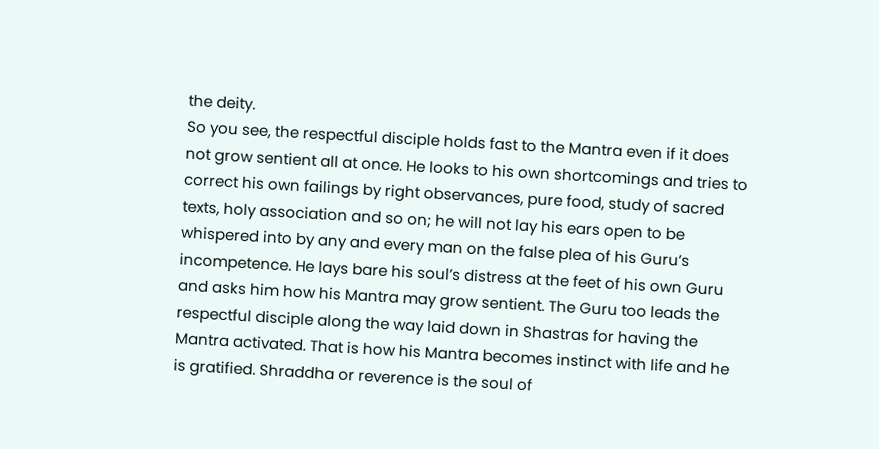the deity.
So you see, the respectful disciple holds fast to the Mantra even if it does not grow sentient all at once. He looks to his own shortcomings and tries to correct his own failings by right observances, pure food, study of sacred texts, holy association and so on; he will not lay his ears open to be whispered into by any and every man on the false plea of his Guru’s incompetence. He lays bare his soul’s distress at the feet of his own Guru and asks him how his Mantra may grow sentient. The Guru too leads the respectful disciple along the way laid down in Shastras for having the Mantra activated. That is how his Mantra becomes instinct with life and he is gratified. Shraddha or reverence is the soul of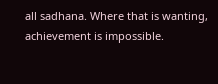all sadhana. Where that is wanting, achievement is impossible.